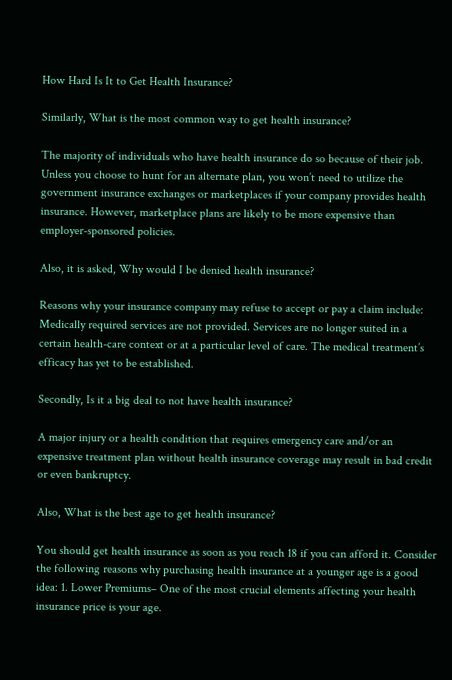How Hard Is It to Get Health Insurance?

Similarly, What is the most common way to get health insurance?

The majority of individuals who have health insurance do so because of their job. Unless you choose to hunt for an alternate plan, you won’t need to utilize the government insurance exchanges or marketplaces if your company provides health insurance. However, marketplace plans are likely to be more expensive than employer-sponsored policies.

Also, it is asked, Why would I be denied health insurance?

Reasons why your insurance company may refuse to accept or pay a claim include: Medically required services are not provided. Services are no longer suited in a certain health-care context or at a particular level of care. The medical treatment’s efficacy has yet to be established.

Secondly, Is it a big deal to not have health insurance?

A major injury or a health condition that requires emergency care and/or an expensive treatment plan without health insurance coverage may result in bad credit or even bankruptcy.

Also, What is the best age to get health insurance?

You should get health insurance as soon as you reach 18 if you can afford it. Consider the following reasons why purchasing health insurance at a younger age is a good idea: 1. Lower Premiums– One of the most crucial elements affecting your health insurance price is your age.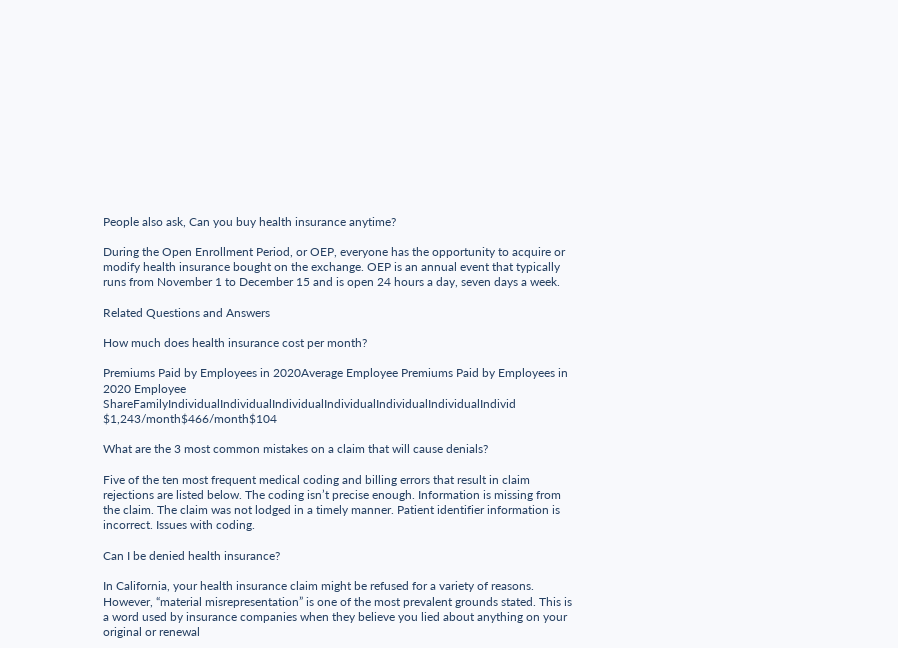People also ask, Can you buy health insurance anytime?

During the Open Enrollment Period, or OEP, everyone has the opportunity to acquire or modify health insurance bought on the exchange. OEP is an annual event that typically runs from November 1 to December 15 and is open 24 hours a day, seven days a week.

Related Questions and Answers

How much does health insurance cost per month?

Premiums Paid by Employees in 2020Average Employee Premiums Paid by Employees in 2020 Employee ShareFamilyIndividualIndividualIndividualIndividualIndividualIndividualIndivid $1,243/month$466/month$104

What are the 3 most common mistakes on a claim that will cause denials?

Five of the ten most frequent medical coding and billing errors that result in claim rejections are listed below. The coding isn’t precise enough. Information is missing from the claim. The claim was not lodged in a timely manner. Patient identifier information is incorrect. Issues with coding.

Can I be denied health insurance?

In California, your health insurance claim might be refused for a variety of reasons. However, “material misrepresentation” is one of the most prevalent grounds stated. This is a word used by insurance companies when they believe you lied about anything on your original or renewal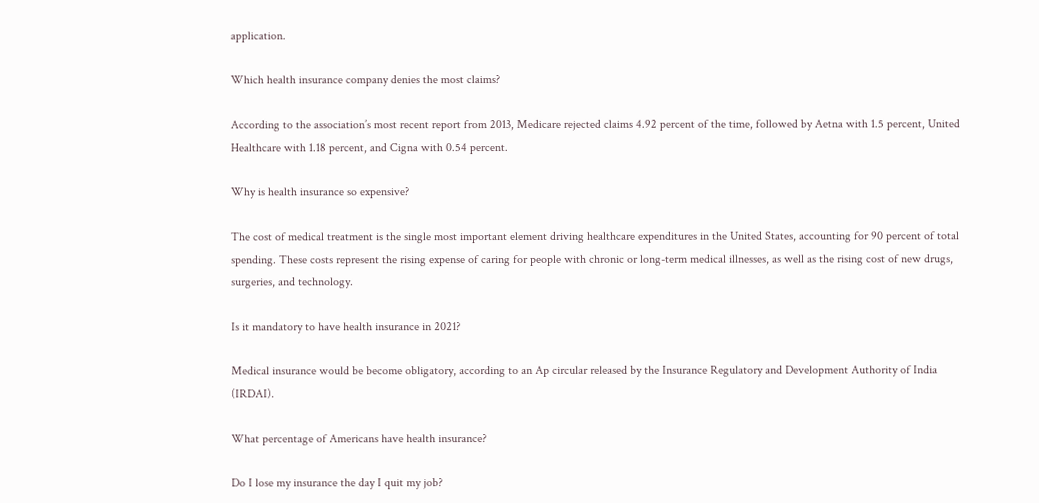application.

Which health insurance company denies the most claims?

According to the association’s most recent report from 2013, Medicare rejected claims 4.92 percent of the time, followed by Aetna with 1.5 percent, United Healthcare with 1.18 percent, and Cigna with 0.54 percent.

Why is health insurance so expensive?

The cost of medical treatment is the single most important element driving healthcare expenditures in the United States, accounting for 90 percent of total spending. These costs represent the rising expense of caring for people with chronic or long-term medical illnesses, as well as the rising cost of new drugs, surgeries, and technology.

Is it mandatory to have health insurance in 2021?

Medical insurance would be become obligatory, according to an Ap circular released by the Insurance Regulatory and Development Authority of India (IRDAI).

What percentage of Americans have health insurance?

Do I lose my insurance the day I quit my job?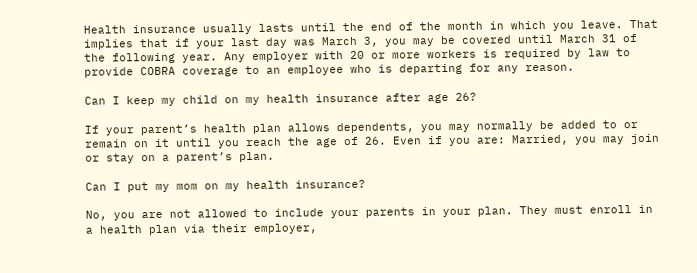Health insurance usually lasts until the end of the month in which you leave. That implies that if your last day was March 3, you may be covered until March 31 of the following year. Any employer with 20 or more workers is required by law to provide COBRA coverage to an employee who is departing for any reason.

Can I keep my child on my health insurance after age 26?

If your parent’s health plan allows dependents, you may normally be added to or remain on it until you reach the age of 26. Even if you are: Married, you may join or stay on a parent’s plan.

Can I put my mom on my health insurance?

No, you are not allowed to include your parents in your plan. They must enroll in a health plan via their employer,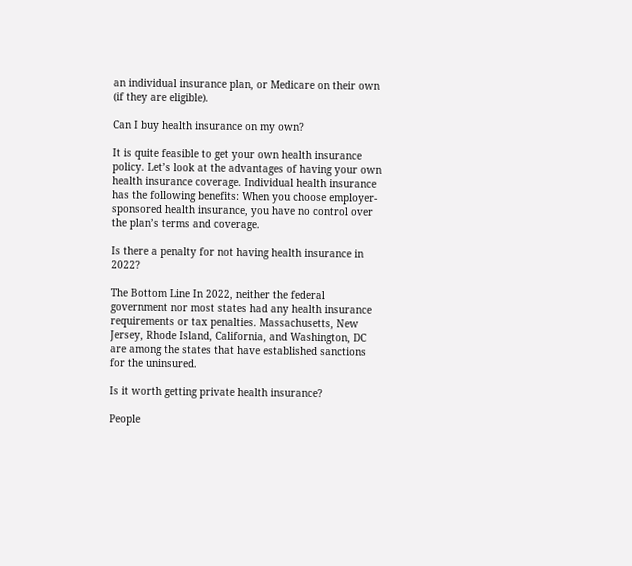an individual insurance plan, or Medicare on their own (if they are eligible).

Can I buy health insurance on my own?

It is quite feasible to get your own health insurance policy. Let’s look at the advantages of having your own health insurance coverage. Individual health insurance has the following benefits: When you choose employer-sponsored health insurance, you have no control over the plan’s terms and coverage.

Is there a penalty for not having health insurance in 2022?

The Bottom Line In 2022, neither the federal government nor most states had any health insurance requirements or tax penalties. Massachusetts, New Jersey, Rhode Island, California, and Washington, DC are among the states that have established sanctions for the uninsured.

Is it worth getting private health insurance?

People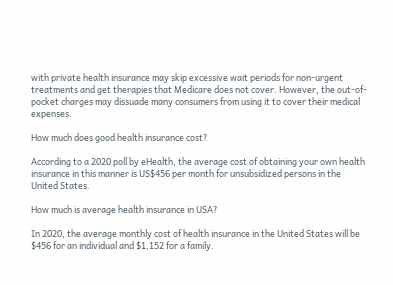with private health insurance may skip excessive wait periods for non-urgent treatments and get therapies that Medicare does not cover. However, the out-of-pocket charges may dissuade many consumers from using it to cover their medical expenses.

How much does good health insurance cost?

According to a 2020 poll by eHealth, the average cost of obtaining your own health insurance in this manner is US$456 per month for unsubsidized persons in the United States.

How much is average health insurance in USA?

In 2020, the average monthly cost of health insurance in the United States will be $456 for an individual and $1,152 for a family.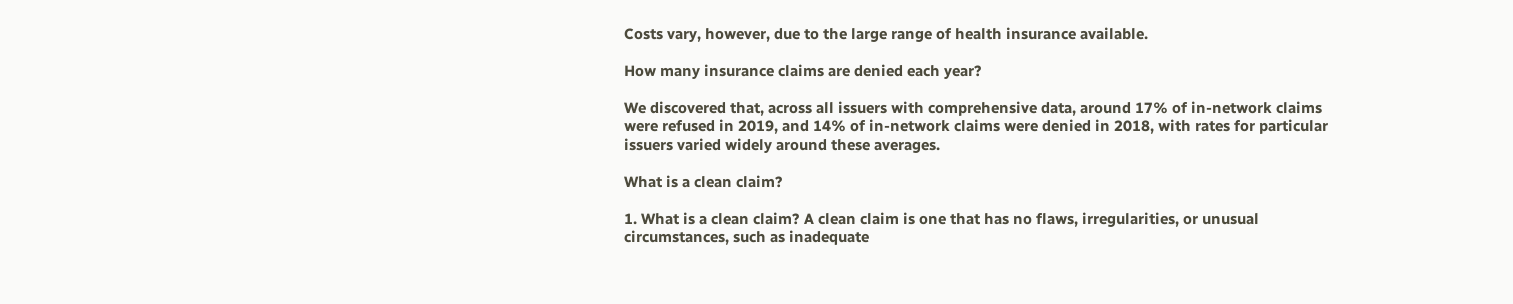Costs vary, however, due to the large range of health insurance available.

How many insurance claims are denied each year?

We discovered that, across all issuers with comprehensive data, around 17% of in-network claims were refused in 2019, and 14% of in-network claims were denied in 2018, with rates for particular issuers varied widely around these averages.

What is a clean claim?

1. What is a clean claim? A clean claim is one that has no flaws, irregularities, or unusual circumstances, such as inadequate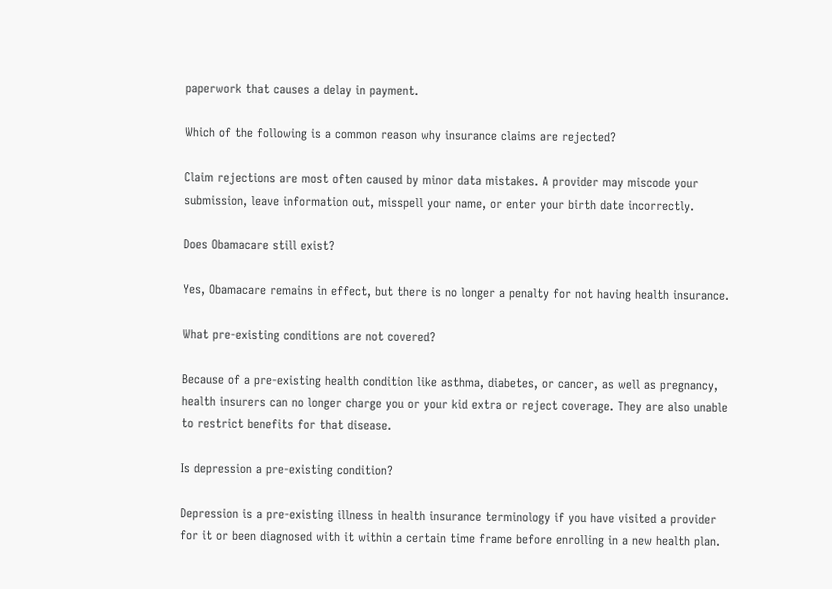paperwork that causes a delay in payment.

Which of the following is a common reason why insurance claims are rejected?

Claim rejections are most often caused by minor data mistakes. A provider may miscode your submission, leave information out, misspell your name, or enter your birth date incorrectly.

Does Obamacare still exist?

Yes, Obamacare remains in effect, but there is no longer a penalty for not having health insurance.

What pre-existing conditions are not covered?

Because of a pre-existing health condition like asthma, diabetes, or cancer, as well as pregnancy, health insurers can no longer charge you or your kid extra or reject coverage. They are also unable to restrict benefits for that disease.

Is depression a pre-existing condition?

Depression is a pre-existing illness in health insurance terminology if you have visited a provider for it or been diagnosed with it within a certain time frame before enrolling in a new health plan.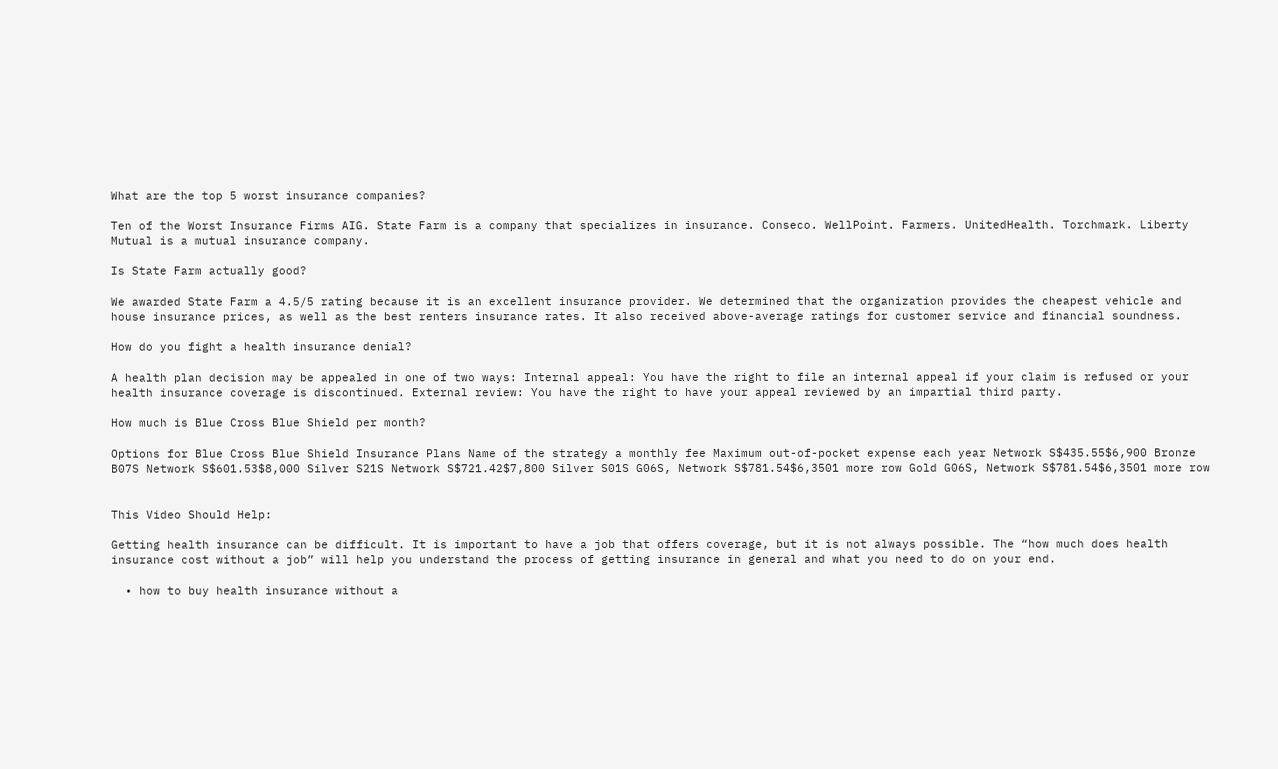What are the top 5 worst insurance companies?

Ten of the Worst Insurance Firms AIG. State Farm is a company that specializes in insurance. Conseco. WellPoint. Farmers. UnitedHealth. Torchmark. Liberty Mutual is a mutual insurance company.

Is State Farm actually good?

We awarded State Farm a 4.5/5 rating because it is an excellent insurance provider. We determined that the organization provides the cheapest vehicle and house insurance prices, as well as the best renters insurance rates. It also received above-average ratings for customer service and financial soundness.

How do you fight a health insurance denial?

A health plan decision may be appealed in one of two ways: Internal appeal: You have the right to file an internal appeal if your claim is refused or your health insurance coverage is discontinued. External review: You have the right to have your appeal reviewed by an impartial third party.

How much is Blue Cross Blue Shield per month?

Options for Blue Cross Blue Shield Insurance Plans Name of the strategy a monthly fee Maximum out-of-pocket expense each year Network S$435.55$6,900 Bronze B07S Network S$601.53$8,000 Silver S21S Network S$721.42$7,800 Silver S01S G06S, Network S$781.54$6,3501 more row Gold G06S, Network S$781.54$6,3501 more row


This Video Should Help:

Getting health insurance can be difficult. It is important to have a job that offers coverage, but it is not always possible. The “how much does health insurance cost without a job” will help you understand the process of getting insurance in general and what you need to do on your end.

  • how to buy health insurance without a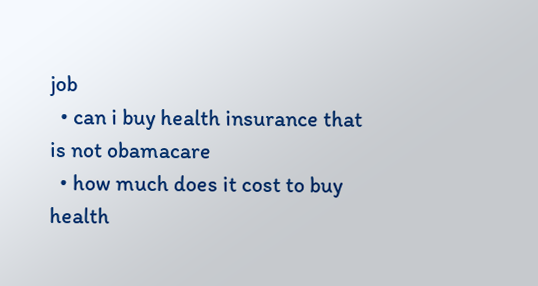job
  • can i buy health insurance that is not obamacare
  • how much does it cost to buy health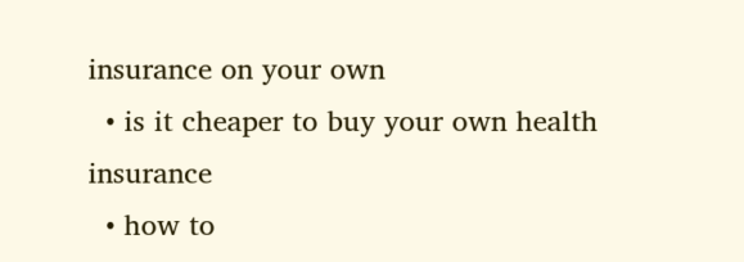insurance on your own
  • is it cheaper to buy your own health insurance
  • how to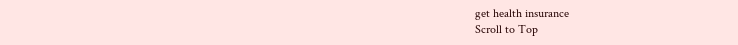get health insurance
Scroll to Top